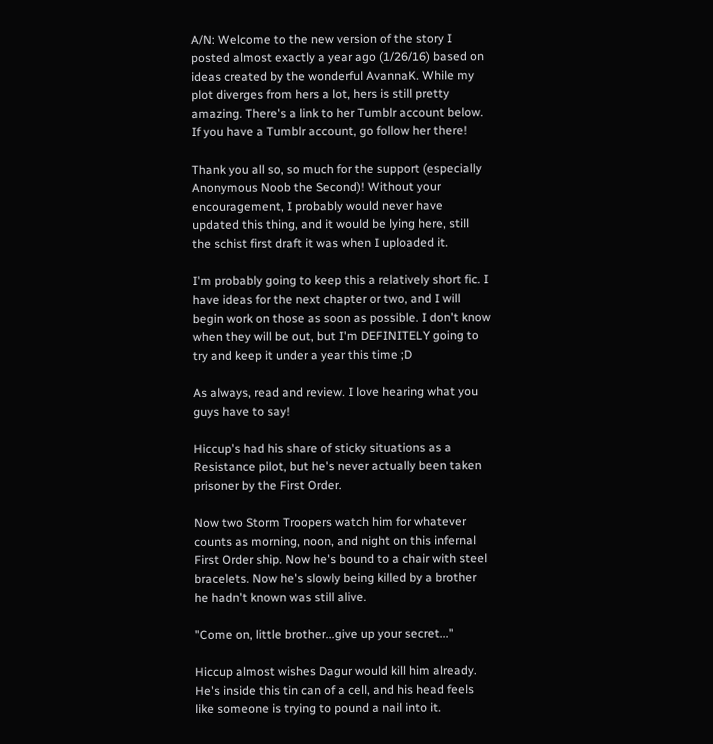A/N: Welcome to the new version of the story I posted almost exactly a year ago (1/26/16) based on ideas created by the wonderful AvannaK. While my plot diverges from hers a lot, hers is still pretty amazing. There's a link to her Tumblr account below. If you have a Tumblr account, go follow her there!

Thank you all so, so much for the support (especially Anonymous Noob the Second)! Without your encouragement, I probably would never have updated this thing, and it would be lying here, still the schist first draft it was when I uploaded it.

I'm probably going to keep this a relatively short fic. I have ideas for the next chapter or two, and I will begin work on those as soon as possible. I don't know when they will be out, but I'm DEFINITELY going to try and keep it under a year this time ;D

As always, read and review. I love hearing what you guys have to say!

Hiccup's had his share of sticky situations as a Resistance pilot, but he's never actually been taken prisoner by the First Order.

Now two Storm Troopers watch him for whatever counts as morning, noon, and night on this infernal First Order ship. Now he's bound to a chair with steel bracelets. Now he's slowly being killed by a brother he hadn't known was still alive.

"Come on, little brother...give up your secret..."

Hiccup almost wishes Dagur would kill him already. He's inside this tin can of a cell, and his head feels like someone is trying to pound a nail into it.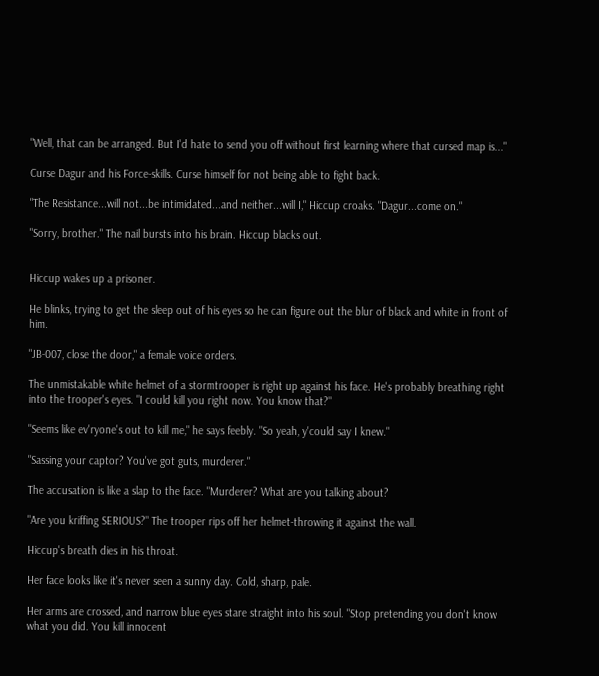"Well, that can be arranged. But I'd hate to send you off without first learning where that cursed map is..."

Curse Dagur and his Force-skills. Curse himself for not being able to fight back.

"The Resistance...will not...be intimidated...and neither...will I," Hiccup croaks. "Dagur...come on."

"Sorry, brother." The nail bursts into his brain. Hiccup blacks out.


Hiccup wakes up a prisoner.

He blinks, trying to get the sleep out of his eyes so he can figure out the blur of black and white in front of him.

"JB-007, close the door," a female voice orders.

The unmistakable white helmet of a stormtrooper is right up against his face. He's probably breathing right into the trooper's eyes. "I could kill you right now. You know that?"

"Seems like ev'ryone's out to kill me," he says feebly. "So yeah, y'could say I knew."

"Sassing your captor? You've got guts, murderer."

The accusation is like a slap to the face. "Murderer? What are you talking about?

"Are you kriffing SERIOUS?" The trooper rips off her helmet-throwing it against the wall.

Hiccup's breath dies in his throat.

Her face looks like it's never seen a sunny day. Cold, sharp, pale.

Her arms are crossed, and narrow blue eyes stare straight into his soul. "Stop pretending you don't know what you did. You kill innocent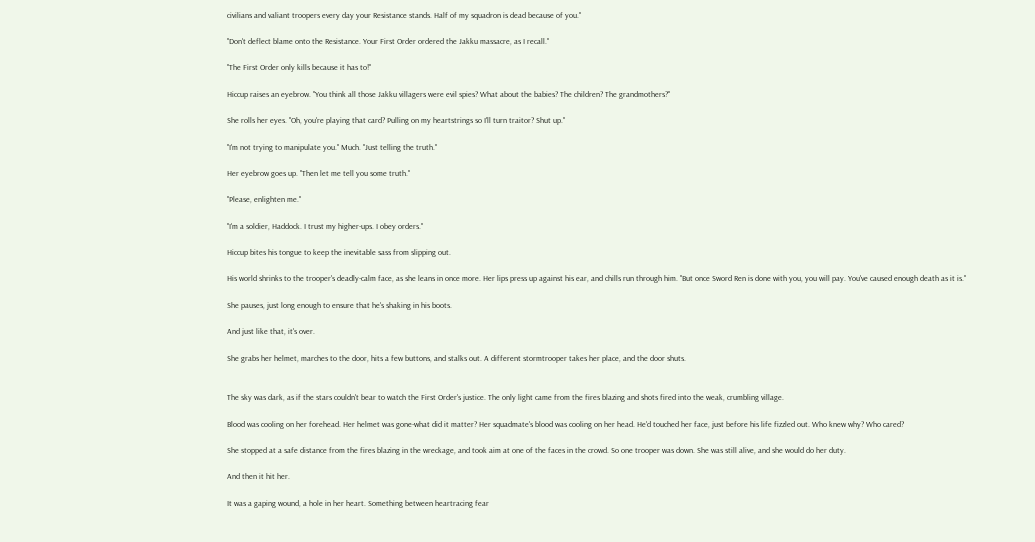civilians and valiant troopers every day your Resistance stands. Half of my squadron is dead because of you."

"Don't deflect blame onto the Resistance. Your First Order ordered the Jakku massacre, as I recall."

"The First Order only kills because it has to!"

Hiccup raises an eyebrow. "You think all those Jakku villagers were evil spies? What about the babies? The children? The grandmothers?"

She rolls her eyes. "Oh, you're playing that card? Pulling on my heartstrings so I'll turn traitor? Shut up."

"I'm not trying to manipulate you." Much. "Just telling the truth."

Her eyebrow goes up. "Then let me tell you some truth."

"Please, enlighten me."

"I'm a soldier, Haddock. I trust my higher-ups. I obey orders."

Hiccup bites his tongue to keep the inevitable sass from slipping out.

His world shrinks to the trooper's deadly-calm face, as she leans in once more. Her lips press up against his ear, and chills run through him. "But once Sword Ren is done with you, you will pay. You've caused enough death as it is."

She pauses, just long enough to ensure that he's shaking in his boots.

And just like that, it's over.

She grabs her helmet, marches to the door, hits a few buttons, and stalks out. A different stormtrooper takes her place, and the door shuts.


The sky was dark, as if the stars couldn't bear to watch the First Order's justice. The only light came from the fires blazing and shots fired into the weak, crumbling village.

Blood was cooling on her forehead. Her helmet was gone-what did it matter? Her squadmate's blood was cooling on her head. He'd touched her face, just before his life fizzled out. Who knew why? Who cared?

She stopped at a safe distance from the fires blazing in the wreckage, and took aim at one of the faces in the crowd. So one trooper was down. She was still alive, and she would do her duty.

And then it hit her.

It was a gaping wound, a hole in her heart. Something between heartracing fear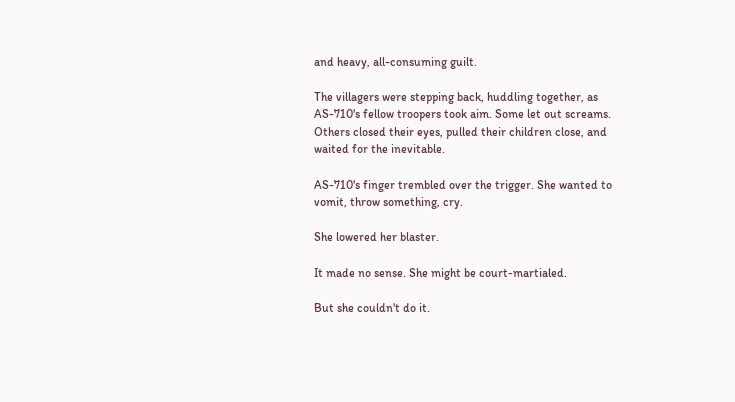and heavy, all-consuming guilt.

The villagers were stepping back, huddling together, as AS-710's fellow troopers took aim. Some let out screams. Others closed their eyes, pulled their children close, and waited for the inevitable.

AS-710's finger trembled over the trigger. She wanted to vomit, throw something, cry.

She lowered her blaster.

It made no sense. She might be court-martialed.

But she couldn't do it.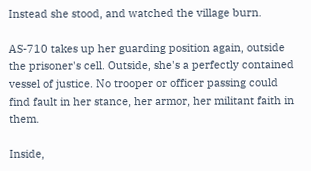Instead she stood, and watched the village burn.

AS-710 takes up her guarding position again, outside the prisoner's cell. Outside, she's a perfectly contained vessel of justice. No trooper or officer passing could find fault in her stance, her armor, her militant faith in them.

Inside,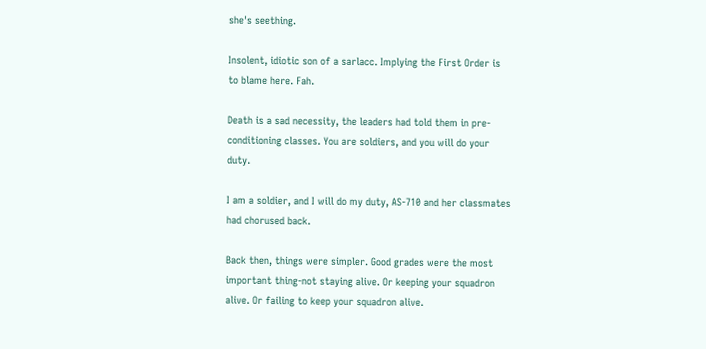she's seething.

Insolent, idiotic son of a sarlacc. Implying the First Order is to blame here. Fah.

Death is a sad necessity, the leaders had told them in pre-conditioning classes. You are soldiers, and you will do your duty.

I am a soldier, and I will do my duty, AS-710 and her classmates had chorused back.

Back then, things were simpler. Good grades were the most important thing-not staying alive. Or keeping your squadron alive. Or failing to keep your squadron alive.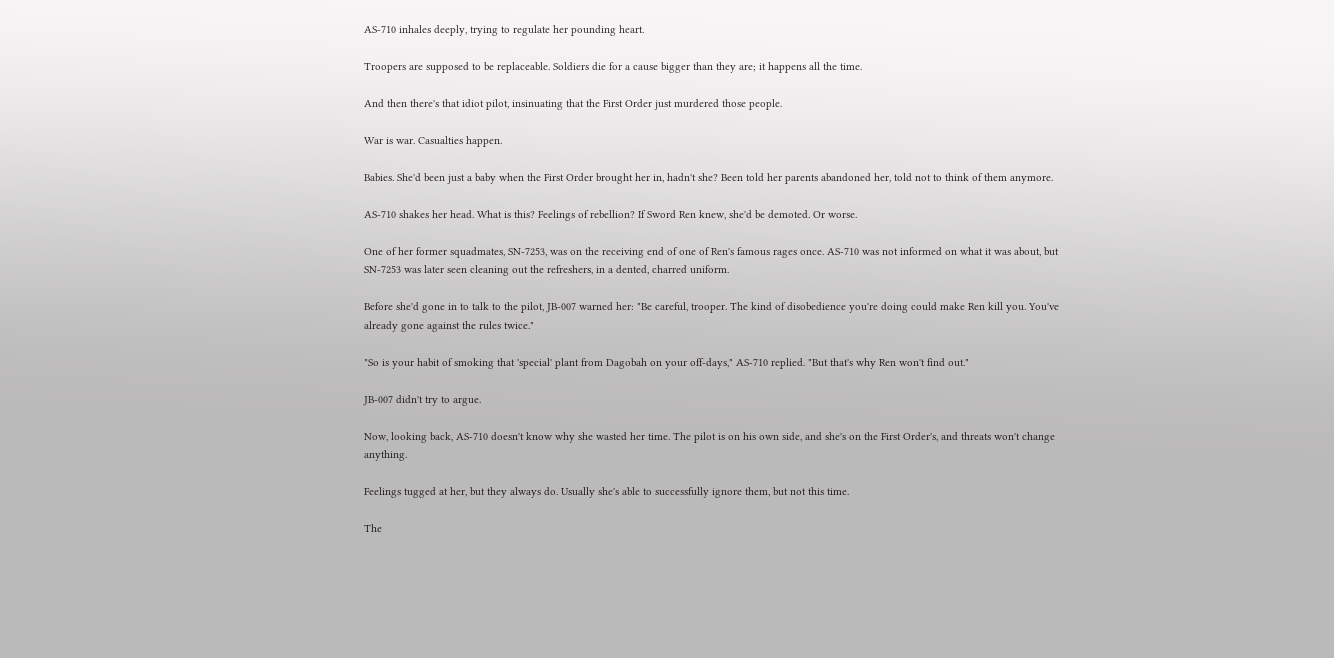AS-710 inhales deeply, trying to regulate her pounding heart.

Troopers are supposed to be replaceable. Soldiers die for a cause bigger than they are; it happens all the time.

And then there's that idiot pilot, insinuating that the First Order just murdered those people.

War is war. Casualties happen.

Babies. She'd been just a baby when the First Order brought her in, hadn't she? Been told her parents abandoned her, told not to think of them anymore.

AS-710 shakes her head. What is this? Feelings of rebellion? If Sword Ren knew, she'd be demoted. Or worse.

One of her former squadmates, SN-7253, was on the receiving end of one of Ren's famous rages once. AS-710 was not informed on what it was about, but SN-7253 was later seen cleaning out the refreshers, in a dented, charred uniform.

Before she'd gone in to talk to the pilot, JB-007 warned her: "Be careful, trooper. The kind of disobedience you're doing could make Ren kill you. You've already gone against the rules twice."

"So is your habit of smoking that 'special' plant from Dagobah on your off-days," AS-710 replied. "But that's why Ren won't find out."

JB-007 didn't try to argue.

Now, looking back, AS-710 doesn't know why she wasted her time. The pilot is on his own side, and she's on the First Order's, and threats won't change anything.

Feelings tugged at her, but they always do. Usually she's able to successfully ignore them, but not this time.

The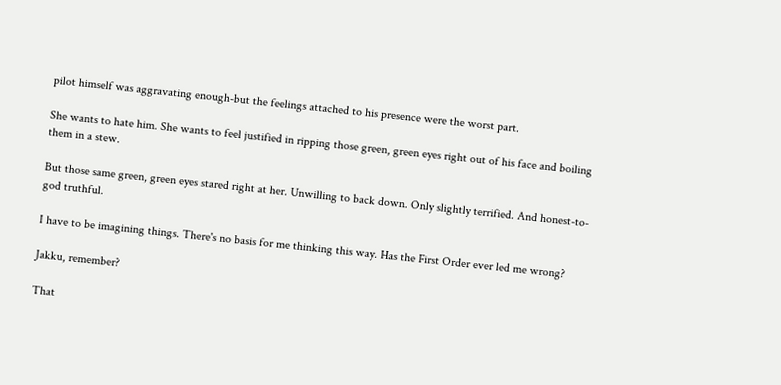pilot himself was aggravating enough-but the feelings attached to his presence were the worst part.

She wants to hate him. She wants to feel justified in ripping those green, green eyes right out of his face and boiling them in a stew.

But those same green, green eyes stared right at her. Unwilling to back down. Only slightly terrified. And honest-to-god truthful.

I have to be imagining things. There's no basis for me thinking this way. Has the First Order ever led me wrong?

Jakku, remember?

That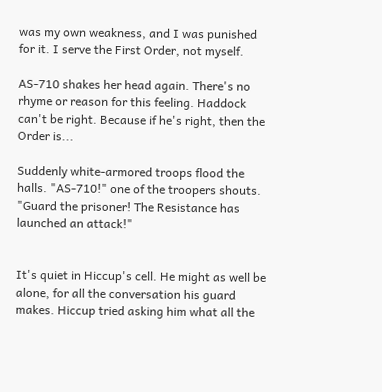was my own weakness, and I was punished for it. I serve the First Order, not myself.

AS-710 shakes her head again. There's no rhyme or reason for this feeling. Haddock can't be right. Because if he's right, then the Order is...

Suddenly white-armored troops flood the halls. "AS-710!" one of the troopers shouts. "Guard the prisoner! The Resistance has launched an attack!"


It's quiet in Hiccup's cell. He might as well be alone, for all the conversation his guard makes. Hiccup tried asking him what all the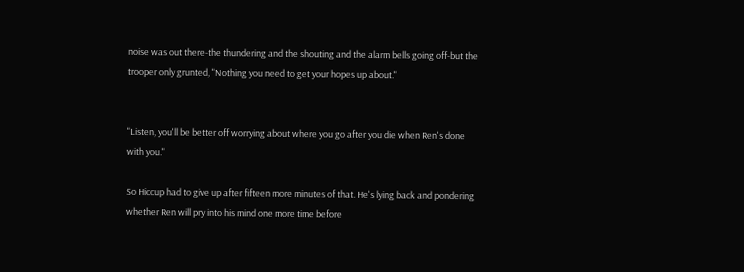noise was out there-the thundering and the shouting and the alarm bells going off-but the trooper only grunted, "Nothing you need to get your hopes up about."


"Listen, you'll be better off worrying about where you go after you die when Ren's done with you."

So Hiccup had to give up after fifteen more minutes of that. He's lying back and pondering whether Ren will pry into his mind one more time before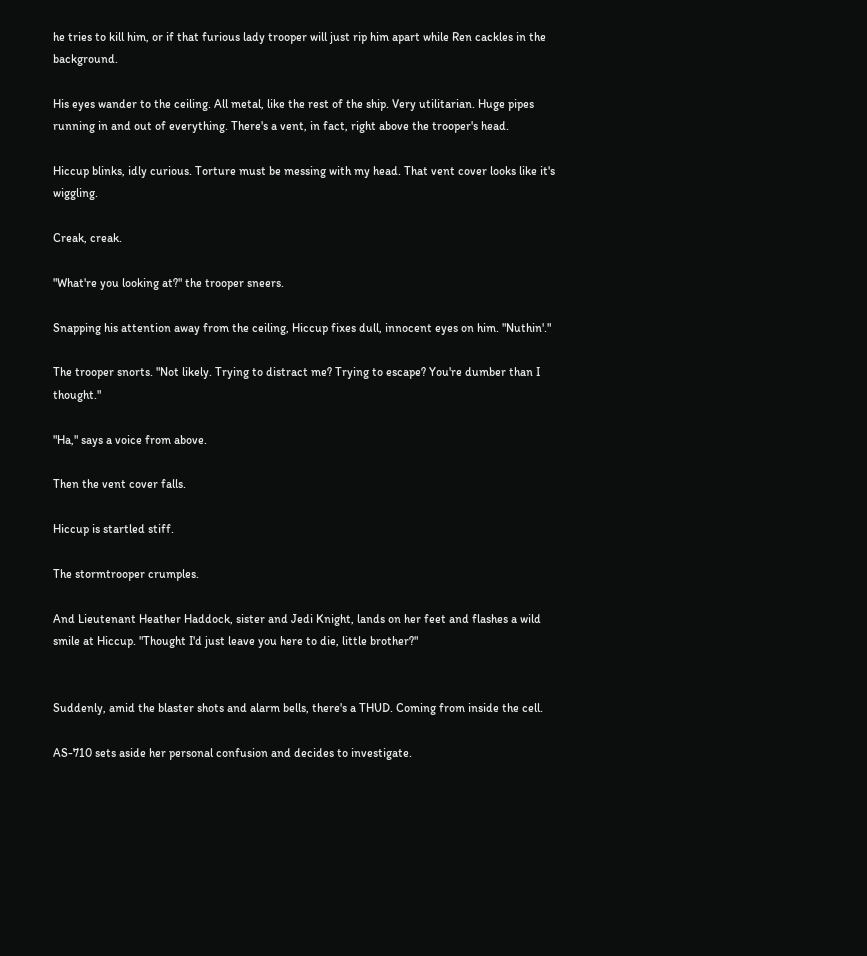he tries to kill him, or if that furious lady trooper will just rip him apart while Ren cackles in the background.

His eyes wander to the ceiling. All metal, like the rest of the ship. Very utilitarian. Huge pipes running in and out of everything. There's a vent, in fact, right above the trooper's head.

Hiccup blinks, idly curious. Torture must be messing with my head. That vent cover looks like it's wiggling.

Creak, creak.

"What're you looking at?" the trooper sneers.

Snapping his attention away from the ceiling, Hiccup fixes dull, innocent eyes on him. "Nuthin'."

The trooper snorts. "Not likely. Trying to distract me? Trying to escape? You're dumber than I thought."

"Ha," says a voice from above.

Then the vent cover falls.

Hiccup is startled stiff.

The stormtrooper crumples.

And Lieutenant Heather Haddock, sister and Jedi Knight, lands on her feet and flashes a wild smile at Hiccup. "Thought I'd just leave you here to die, little brother?"


Suddenly, amid the blaster shots and alarm bells, there's a THUD. Coming from inside the cell.

AS-710 sets aside her personal confusion and decides to investigate.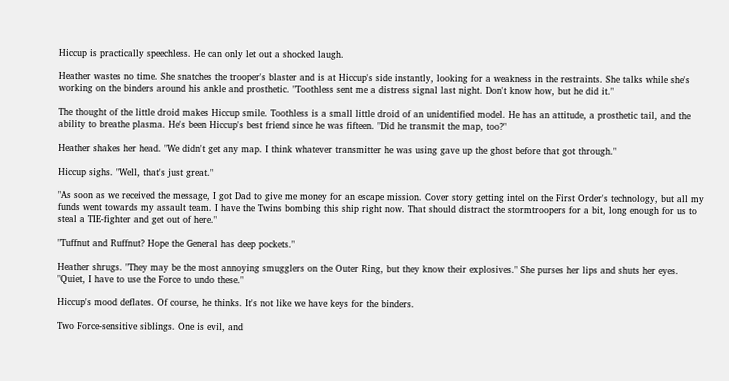Hiccup is practically speechless. He can only let out a shocked laugh.

Heather wastes no time. She snatches the trooper's blaster and is at Hiccup's side instantly, looking for a weakness in the restraints. She talks while she's working on the binders around his ankle and prosthetic. "Toothless sent me a distress signal last night. Don't know how, but he did it."

The thought of the little droid makes Hiccup smile. Toothless is a small little droid of an unidentified model. He has an attitude, a prosthetic tail, and the ability to breathe plasma. He's been Hiccup's best friend since he was fifteen. "Did he transmit the map, too?"

Heather shakes her head. "We didn't get any map. I think whatever transmitter he was using gave up the ghost before that got through."

Hiccup sighs. "Well, that's just great."

"As soon as we received the message, I got Dad to give me money for an escape mission. Cover story getting intel on the First Order's technology, but all my funds went towards my assault team. I have the Twins bombing this ship right now. That should distract the stormtroopers for a bit, long enough for us to steal a TIE-fighter and get out of here."

"Tuffnut and Ruffnut? Hope the General has deep pockets."

Heather shrugs. "They may be the most annoying smugglers on the Outer Ring, but they know their explosives." She purses her lips and shuts her eyes. "Quiet, I have to use the Force to undo these."

Hiccup's mood deflates. Of course, he thinks. It's not like we have keys for the binders.

Two Force-sensitive siblings. One is evil, and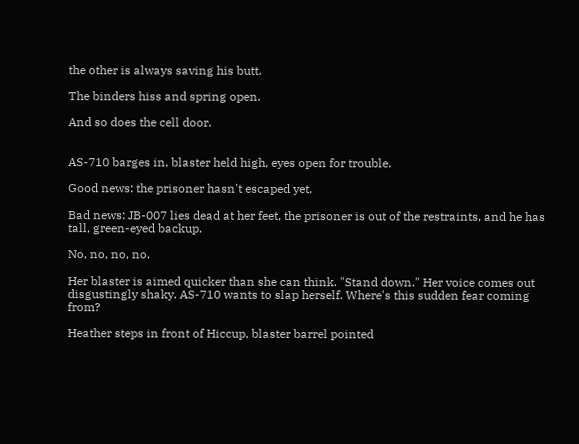the other is always saving his butt.

The binders hiss and spring open.

And so does the cell door.


AS-710 barges in, blaster held high, eyes open for trouble.

Good news: the prisoner hasn't escaped yet.

Bad news: JB-007 lies dead at her feet, the prisoner is out of the restraints, and he has tall, green-eyed backup.

No, no, no, no.

Her blaster is aimed quicker than she can think. "Stand down." Her voice comes out disgustingly shaky. AS-710 wants to slap herself. Where's this sudden fear coming from?

Heather steps in front of Hiccup, blaster barrel pointed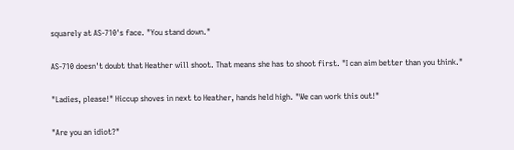squarely at AS-710's face. "You stand down."

AS-710 doesn't doubt that Heather will shoot. That means she has to shoot first. "I can aim better than you think."

"Ladies, please!" Hiccup shoves in next to Heather, hands held high. "We can work this out!"

"Are you an idiot?"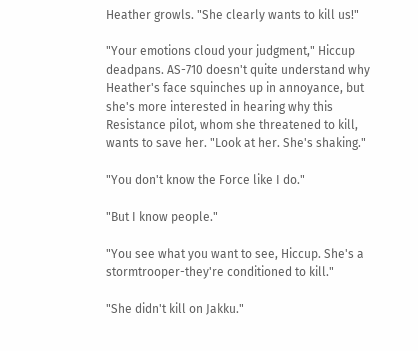Heather growls. "She clearly wants to kill us!"

"Your emotions cloud your judgment," Hiccup deadpans. AS-710 doesn't quite understand why Heather's face squinches up in annoyance, but she's more interested in hearing why this Resistance pilot, whom she threatened to kill, wants to save her. "Look at her. She's shaking."

"You don't know the Force like I do."

"But I know people."

"You see what you want to see, Hiccup. She's a stormtrooper-they're conditioned to kill."

"She didn't kill on Jakku."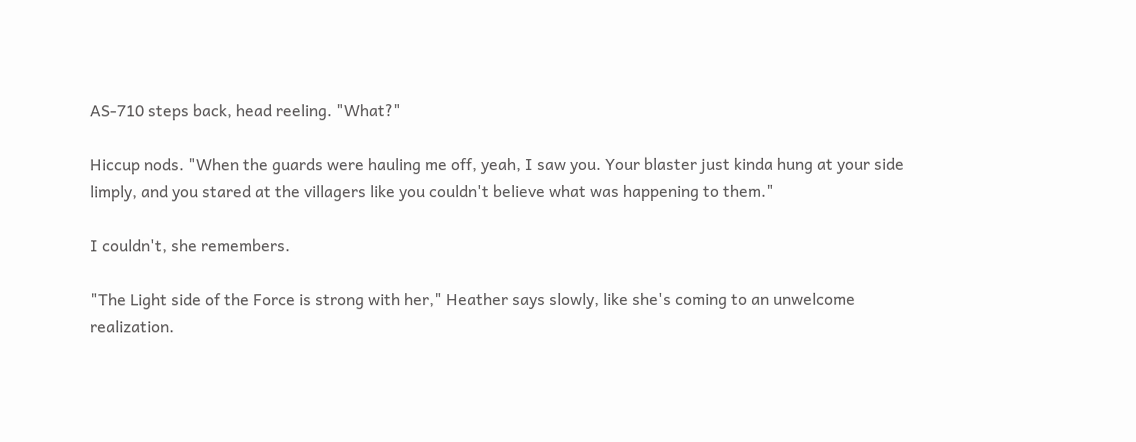AS-710 steps back, head reeling. "What?"

Hiccup nods. "When the guards were hauling me off, yeah, I saw you. Your blaster just kinda hung at your side limply, and you stared at the villagers like you couldn't believe what was happening to them."

I couldn't, she remembers.

"The Light side of the Force is strong with her," Heather says slowly, like she's coming to an unwelcome realization.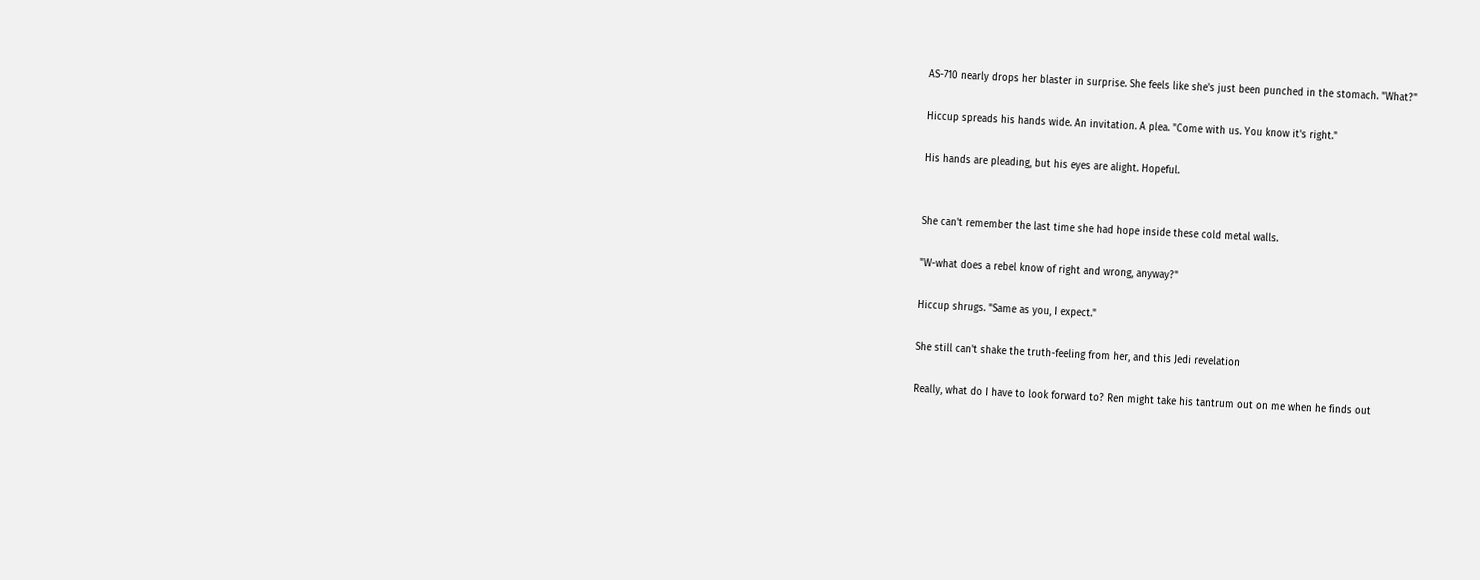AS-710 nearly drops her blaster in surprise. She feels like she's just been punched in the stomach. "What?"

Hiccup spreads his hands wide. An invitation. A plea. "Come with us. You know it's right."

His hands are pleading, but his eyes are alight. Hopeful.


She can't remember the last time she had hope inside these cold metal walls.

"W-what does a rebel know of right and wrong, anyway?"

Hiccup shrugs. "Same as you, I expect."

She still can't shake the truth-feeling from her, and this Jedi revelation

Really, what do I have to look forward to? Ren might take his tantrum out on me when he finds out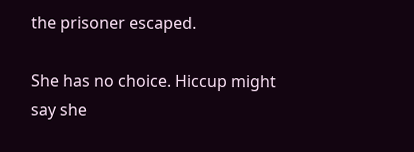the prisoner escaped.

She has no choice. Hiccup might say she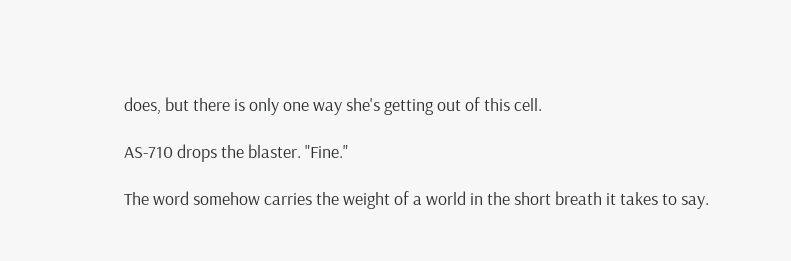does, but there is only one way she's getting out of this cell.

AS-710 drops the blaster. "Fine."

The word somehow carries the weight of a world in the short breath it takes to say.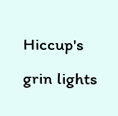Hiccup's grin lights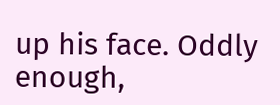up his face. Oddly enough,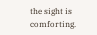the sight is comforting.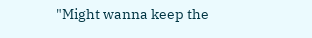"Might wanna keep the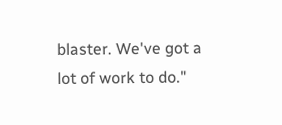blaster. We've got a lot of work to do."